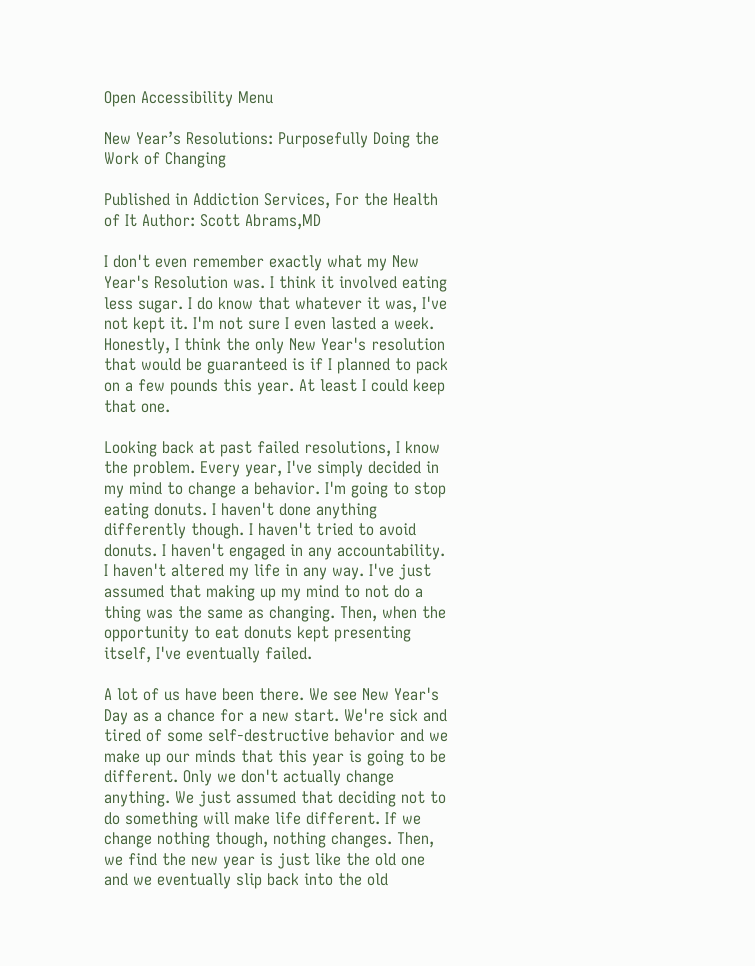Open Accessibility Menu

New Year’s Resolutions: Purposefully Doing the Work of Changing

Published in Addiction Services, For the Health of It Author: Scott Abrams,MD

I don't even remember exactly what my New Year's Resolution was. I think it involved eating less sugar. I do know that whatever it was, I've not kept it. I'm not sure I even lasted a week. Honestly, I think the only New Year's resolution that would be guaranteed is if I planned to pack on a few pounds this year. At least I could keep that one.

Looking back at past failed resolutions, I know the problem. Every year, I've simply decided in my mind to change a behavior. I'm going to stop eating donuts. I haven't done anything differently though. I haven't tried to avoid donuts. I haven't engaged in any accountability. I haven't altered my life in any way. I've just assumed that making up my mind to not do a thing was the same as changing. Then, when the opportunity to eat donuts kept presenting itself, I've eventually failed.

A lot of us have been there. We see New Year's Day as a chance for a new start. We're sick and tired of some self-destructive behavior and we make up our minds that this year is going to be different. Only we don't actually change anything. We just assumed that deciding not to do something will make life different. If we change nothing though, nothing changes. Then, we find the new year is just like the old one and we eventually slip back into the old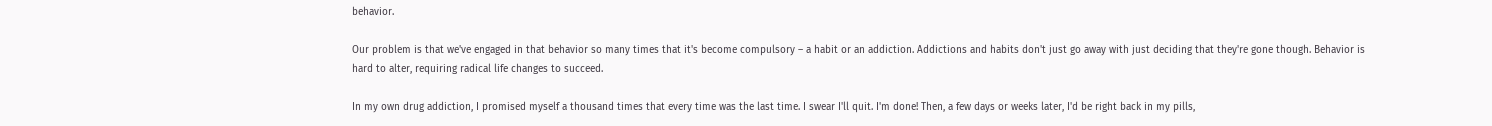behavior.

Our problem is that we've engaged in that behavior so many times that it's become compulsory – a habit or an addiction. Addictions and habits don't just go away with just deciding that they're gone though. Behavior is hard to alter, requiring radical life changes to succeed.

In my own drug addiction, I promised myself a thousand times that every time was the last time. I swear I'll quit. I'm done! Then, a few days or weeks later, I'd be right back in my pills,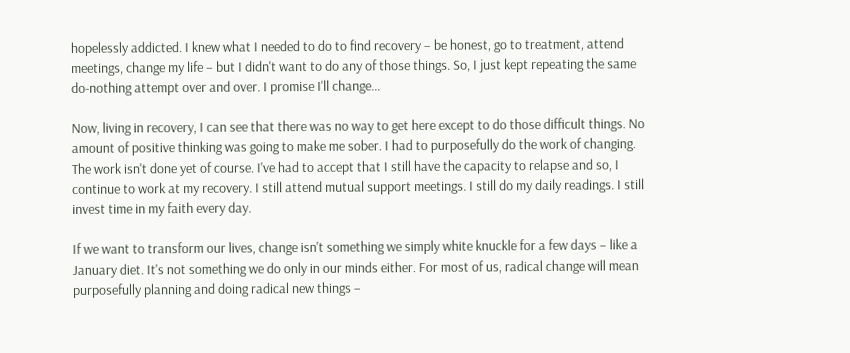hopelessly addicted. I knew what I needed to do to find recovery – be honest, go to treatment, attend meetings, change my life – but I didn't want to do any of those things. So, I just kept repeating the same do-nothing attempt over and over. I promise I'll change…

Now, living in recovery, I can see that there was no way to get here except to do those difficult things. No amount of positive thinking was going to make me sober. I had to purposefully do the work of changing. The work isn't done yet of course. I've had to accept that I still have the capacity to relapse and so, I continue to work at my recovery. I still attend mutual support meetings. I still do my daily readings. I still invest time in my faith every day.

If we want to transform our lives, change isn't something we simply white knuckle for a few days – like a January diet. It's not something we do only in our minds either. For most of us, radical change will mean purposefully planning and doing radical new things –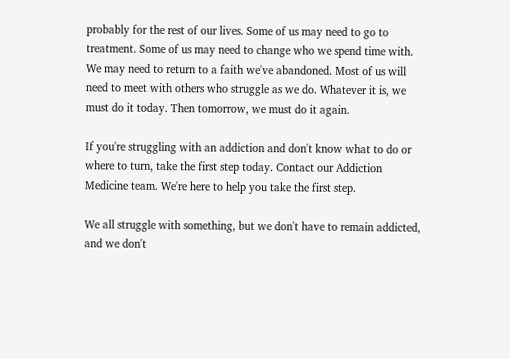probably for the rest of our lives. Some of us may need to go to treatment. Some of us may need to change who we spend time with. We may need to return to a faith we've abandoned. Most of us will need to meet with others who struggle as we do. Whatever it is, we must do it today. Then tomorrow, we must do it again.

If you're struggling with an addiction and don't know what to do or where to turn, take the first step today. Contact our Addiction Medicine team. We're here to help you take the first step.

We all struggle with something, but we don't have to remain addicted, and we don't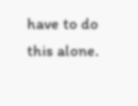have to do this alone.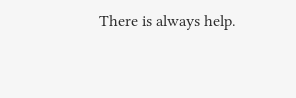There is always help.